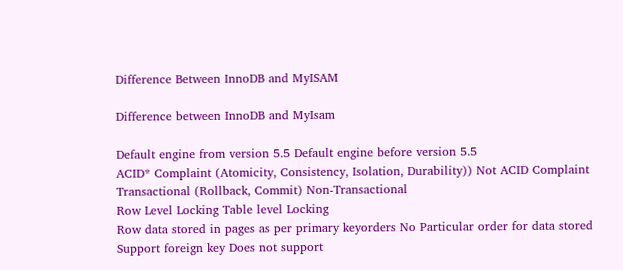Difference Between InnoDB and MyISAM

Difference between InnoDB and MyIsam

Default engine from version 5.5 Default engine before version 5.5
ACID* Complaint (Atomicity, Consistency, Isolation, Durability)) Not ACID Complaint
Transactional (Rollback, Commit) Non-Transactional
Row Level Locking Table level Locking
Row data stored in pages as per primary keyorders No Particular order for data stored
Support foreign key Does not support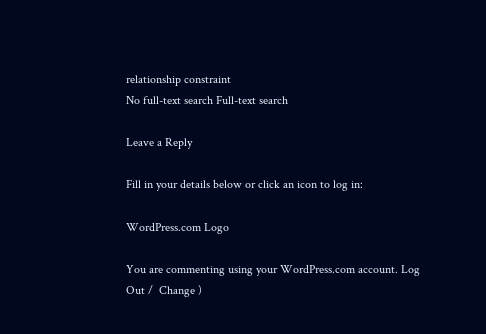relationship constraint
No full-text search Full-text search

Leave a Reply

Fill in your details below or click an icon to log in:

WordPress.com Logo

You are commenting using your WordPress.com account. Log Out /  Change )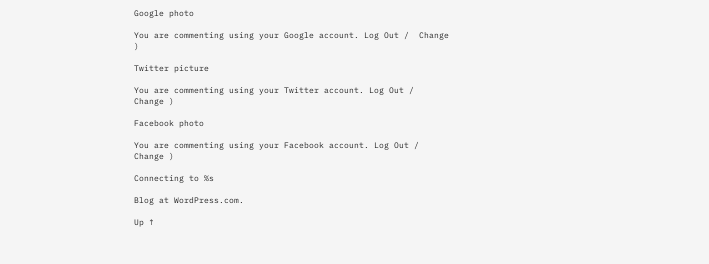Google photo

You are commenting using your Google account. Log Out /  Change )

Twitter picture

You are commenting using your Twitter account. Log Out /  Change )

Facebook photo

You are commenting using your Facebook account. Log Out /  Change )

Connecting to %s

Blog at WordPress.com.

Up ↑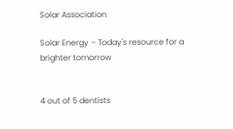Solar Association

Solar Energy – Today's resource for a brighter tomorrow


4 out of 5 dentists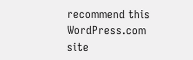recommend this WordPress.com site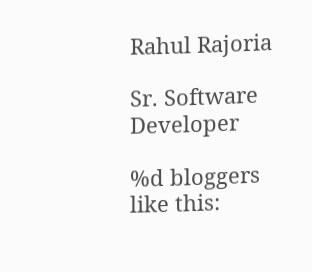Rahul Rajoria

Sr. Software Developer

%d bloggers like this: